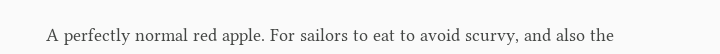A perfectly normal red apple. For sailors to eat to avoid scurvy, and also the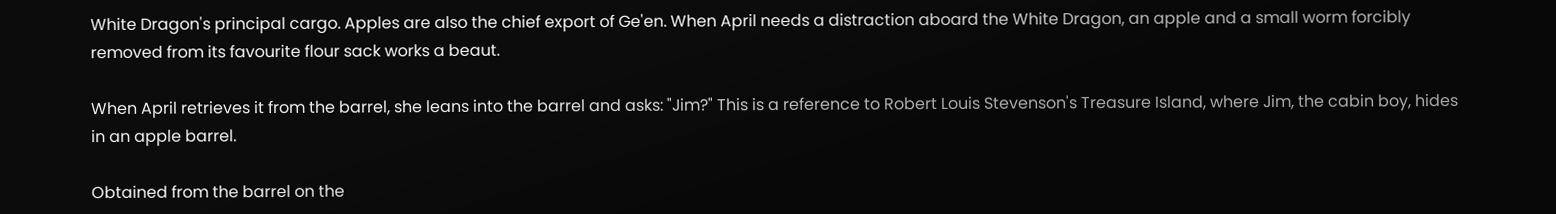White Dragon's principal cargo. Apples are also the chief export of Ge'en. When April needs a distraction aboard the White Dragon, an apple and a small worm forcibly removed from its favourite flour sack works a beaut.

When April retrieves it from the barrel, she leans into the barrel and asks: "Jim?" This is a reference to Robert Louis Stevenson's Treasure Island, where Jim, the cabin boy, hides in an apple barrel.

Obtained from the barrel on the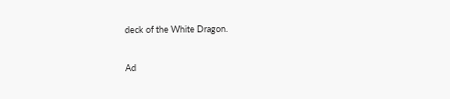deck of the White Dragon.

Ad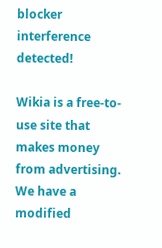blocker interference detected!

Wikia is a free-to-use site that makes money from advertising. We have a modified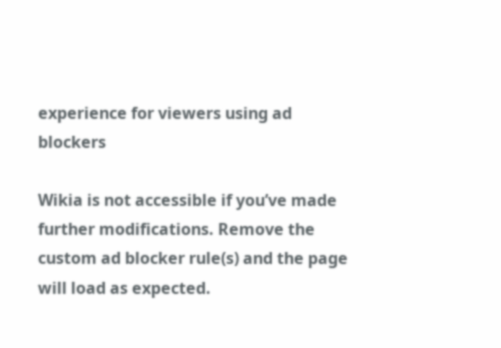experience for viewers using ad blockers

Wikia is not accessible if you’ve made further modifications. Remove the custom ad blocker rule(s) and the page will load as expected.